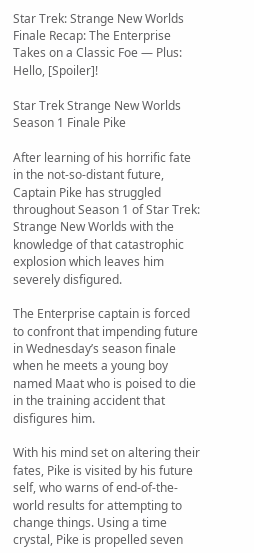Star Trek: Strange New Worlds Finale Recap: The Enterprise Takes on a Classic Foe — Plus: Hello, [Spoiler]!

Star Trek Strange New Worlds Season 1 Finale Pike

After learning of his horrific fate in the not-so-distant future, Captain Pike has struggled throughout Season 1 of Star Trek: Strange New Worlds with the knowledge of that catastrophic explosion which leaves him severely disfigured.

The Enterprise captain is forced to confront that impending future in Wednesday’s season finale when he meets a young boy named Maat who is poised to die in the training accident that disfigures him.

With his mind set on altering their fates, Pike is visited by his future self, who warns of end-of-the-world results for attempting to change things. Using a time crystal, Pike is propelled seven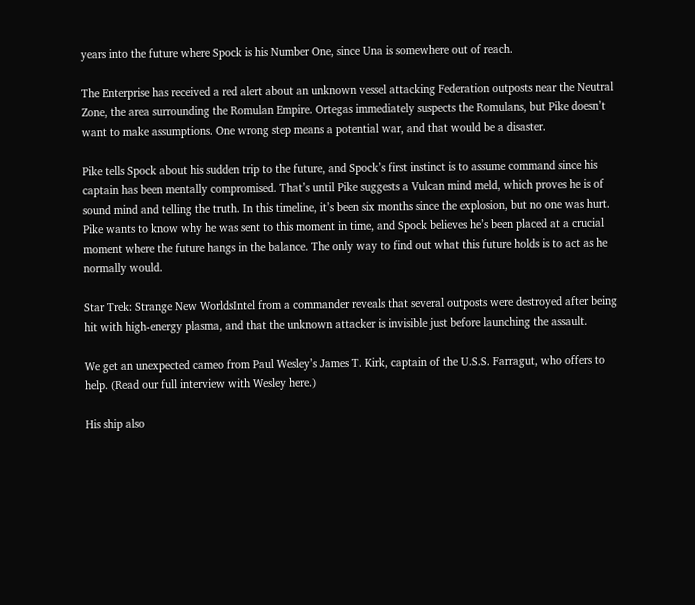years into the future where Spock is his Number One, since Una is somewhere out of reach.

The Enterprise has received a red alert about an unknown vessel attacking Federation outposts near the Neutral Zone, the area surrounding the Romulan Empire. Ortegas immediately suspects the Romulans, but Pike doesn’t want to make assumptions. One wrong step means a potential war, and that would be a disaster.

Pike tells Spock about his sudden trip to the future, and Spock’s first instinct is to assume command since his captain has been mentally compromised. That’s until Pike suggests a Vulcan mind meld, which proves he is of sound mind and telling the truth. In this timeline, it’s been six months since the explosion, but no one was hurt. Pike wants to know why he was sent to this moment in time, and Spock believes he’s been placed at a crucial moment where the future hangs in the balance. The only way to find out what this future holds is to act as he normally would.

Star Trek: Strange New WorldsIntel from a commander reveals that several outposts were destroyed after being hit with high-energy plasma, and that the unknown attacker is invisible just before launching the assault.

We get an unexpected cameo from Paul Wesley’s James T. Kirk, captain of the U.S.S. Farragut, who offers to help. (Read our full interview with Wesley here.)

His ship also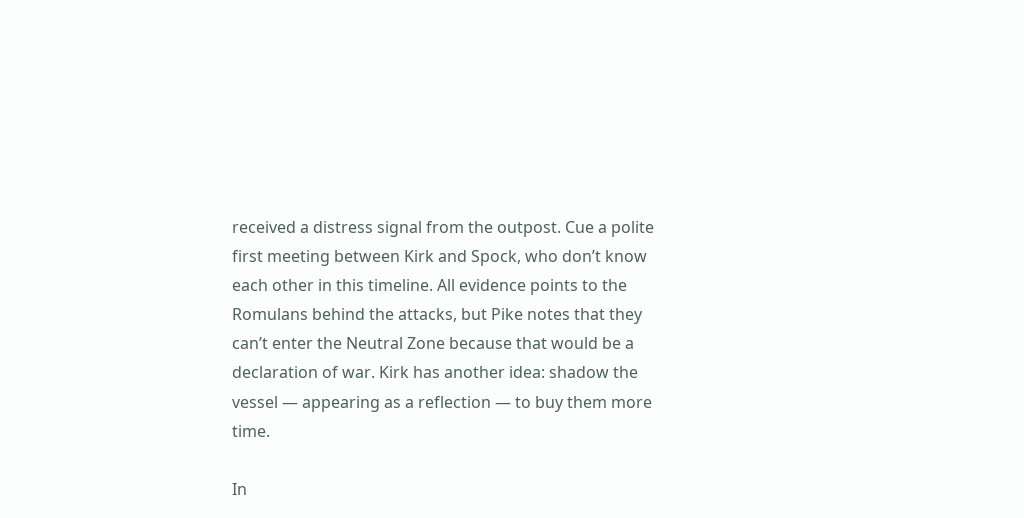received a distress signal from the outpost. Cue a polite first meeting between Kirk and Spock, who don’t know each other in this timeline. All evidence points to the Romulans behind the attacks, but Pike notes that they can’t enter the Neutral Zone because that would be a declaration of war. Kirk has another idea: shadow the vessel — appearing as a reflection — to buy them more time.

In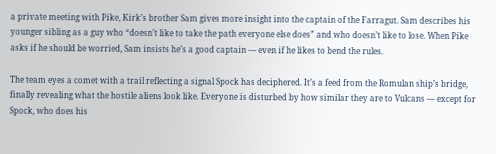a private meeting with Pike, Kirk’s brother Sam gives more insight into the captain of the Farragut. Sam describes his younger sibling as a guy who “doesn’t like to take the path everyone else does” and who doesn’t like to lose. When Pike asks if he should be worried, Sam insists he’s a good captain — even if he likes to bend the rules.

The team eyes a comet with a trail reflecting a signal Spock has deciphered. It’s a feed from the Romulan ship’s bridge, finally revealing what the hostile aliens look like. Everyone is disturbed by how similar they are to Vulcans — except for Spock, who does his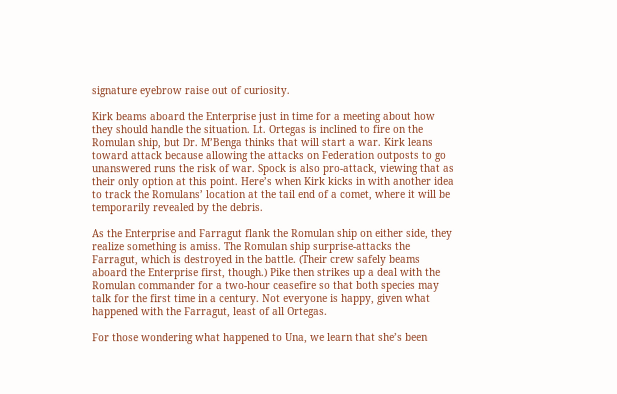signature eyebrow raise out of curiosity.

Kirk beams aboard the Enterprise just in time for a meeting about how they should handle the situation. Lt. Ortegas is inclined to fire on the Romulan ship, but Dr. M’Benga thinks that will start a war. Kirk leans toward attack because allowing the attacks on Federation outposts to go unanswered runs the risk of war. Spock is also pro-attack, viewing that as their only option at this point. Here’s when Kirk kicks in with another idea to track the Romulans’ location at the tail end of a comet, where it will be temporarily revealed by the debris.

As the Enterprise and Farragut flank the Romulan ship on either side, they realize something is amiss. The Romulan ship surprise-attacks the Farragut, which is destroyed in the battle. (Their crew safely beams aboard the Enterprise first, though.) Pike then strikes up a deal with the Romulan commander for a two-hour ceasefire so that both species may talk for the first time in a century. Not everyone is happy, given what happened with the Farragut, least of all Ortegas.

For those wondering what happened to Una, we learn that she’s been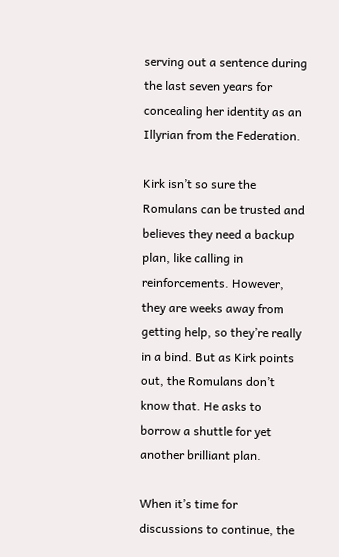serving out a sentence during the last seven years for concealing her identity as an Illyrian from the Federation.

Kirk isn’t so sure the Romulans can be trusted and believes they need a backup plan, like calling in reinforcements. However, they are weeks away from getting help, so they’re really in a bind. But as Kirk points out, the Romulans don’t know that. He asks to borrow a shuttle for yet another brilliant plan.

When it’s time for discussions to continue, the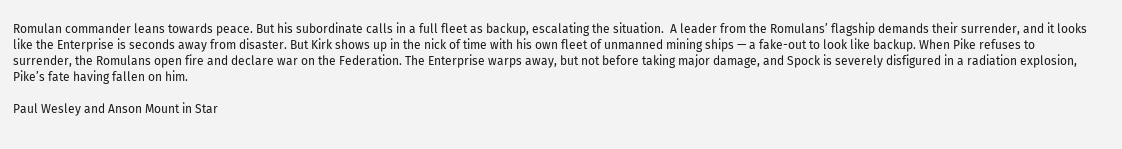Romulan commander leans towards peace. But his subordinate calls in a full fleet as backup, escalating the situation.  A leader from the Romulans’ flagship demands their surrender, and it looks like the Enterprise is seconds away from disaster. But Kirk shows up in the nick of time with his own fleet of unmanned mining ships — a fake-out to look like backup. When Pike refuses to surrender, the Romulans open fire and declare war on the Federation. The Enterprise warps away, but not before taking major damage, and Spock is severely disfigured in a radiation explosion, Pike’s fate having fallen on him.

Paul Wesley and Anson Mount in Star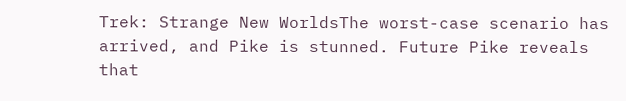Trek: Strange New WorldsThe worst-case scenario has arrived, and Pike is stunned. Future Pike reveals that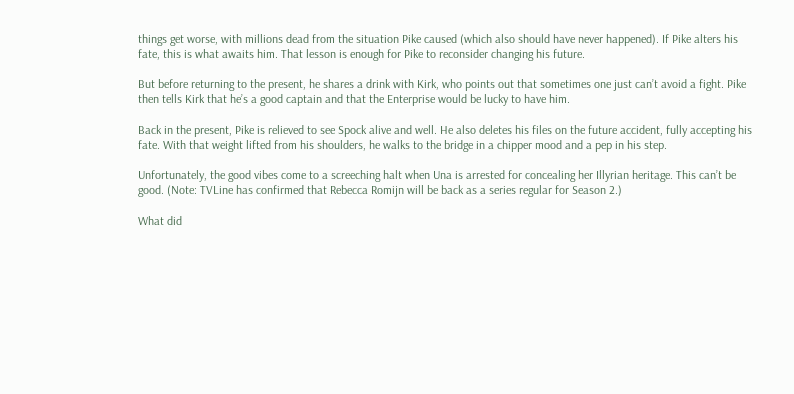things get worse, with millions dead from the situation Pike caused (which also should have never happened). If Pike alters his fate, this is what awaits him. That lesson is enough for Pike to reconsider changing his future.

But before returning to the present, he shares a drink with Kirk, who points out that sometimes one just can’t avoid a fight. Pike then tells Kirk that he’s a good captain and that the Enterprise would be lucky to have him.

Back in the present, Pike is relieved to see Spock alive and well. He also deletes his files on the future accident, fully accepting his fate. With that weight lifted from his shoulders, he walks to the bridge in a chipper mood and a pep in his step.

Unfortunately, the good vibes come to a screeching halt when Una is arrested for concealing her Illyrian heritage. This can’t be good. (Note: TVLine has confirmed that Rebecca Romijn will be back as a series regular for Season 2.)

What did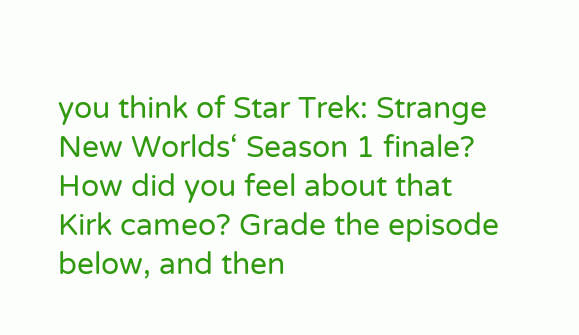you think of Star Trek: Strange New Worlds‘ Season 1 finale? How did you feel about that Kirk cameo? Grade the episode below, and then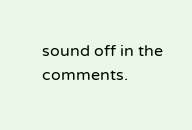sound off in the comments.